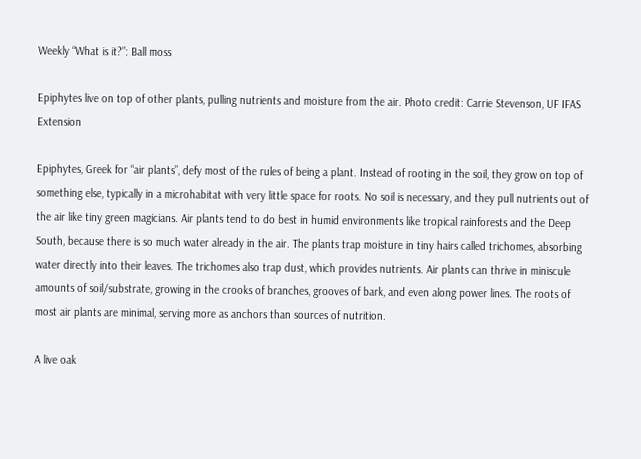Weekly “What is it?”: Ball moss

Epiphytes live on top of other plants, pulling nutrients and moisture from the air. Photo credit: Carrie Stevenson, UF IFAS Extension

Epiphytes, Greek for “air plants”, defy most of the rules of being a plant. Instead of rooting in the soil, they grow on top of something else, typically in a microhabitat with very little space for roots. No soil is necessary, and they pull nutrients out of the air like tiny green magicians. Air plants tend to do best in humid environments like tropical rainforests and the Deep South, because there is so much water already in the air. The plants trap moisture in tiny hairs called trichomes, absorbing water directly into their leaves. The trichomes also trap dust, which provides nutrients. Air plants can thrive in miniscule amounts of soil/substrate, growing in the crooks of branches, grooves of bark, and even along power lines. The roots of most air plants are minimal, serving more as anchors than sources of nutrition.

A live oak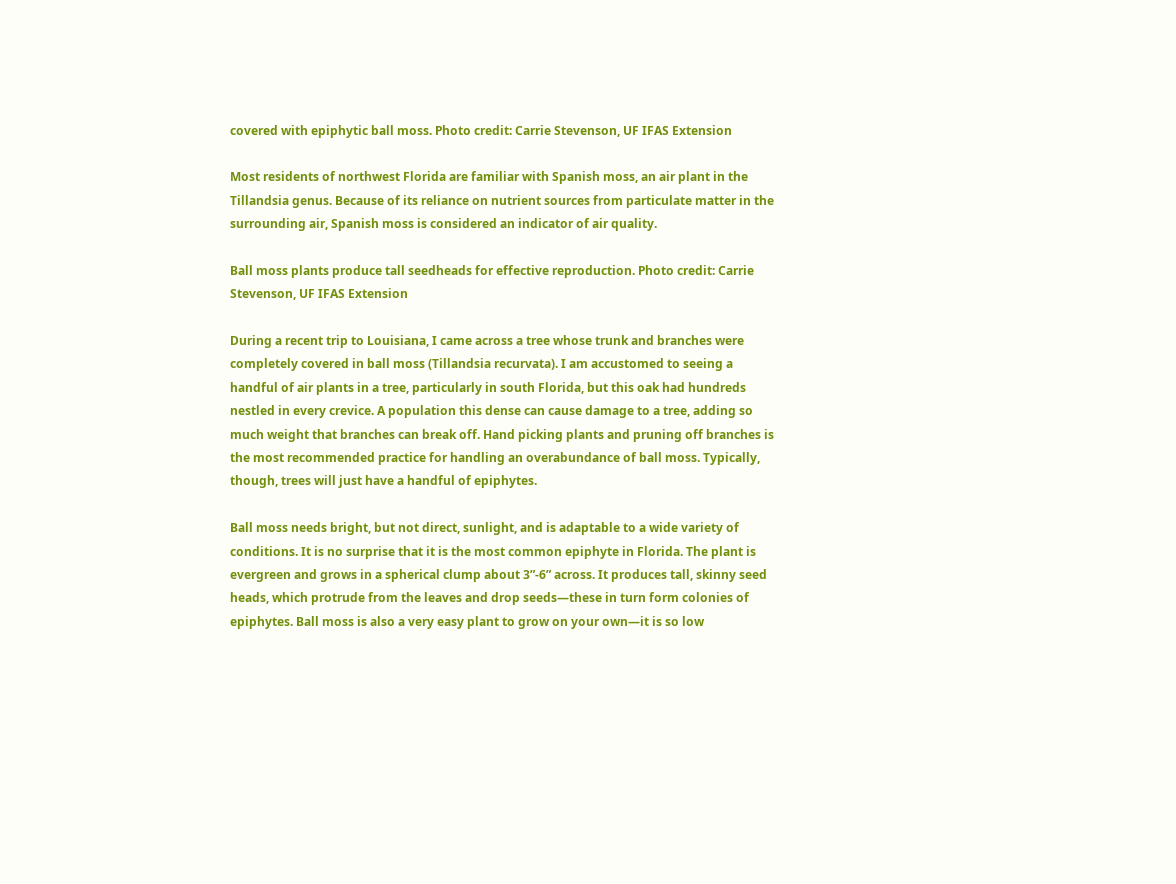covered with epiphytic ball moss. Photo credit: Carrie Stevenson, UF IFAS Extension

Most residents of northwest Florida are familiar with Spanish moss, an air plant in the Tillandsia genus. Because of its reliance on nutrient sources from particulate matter in the surrounding air, Spanish moss is considered an indicator of air quality.

Ball moss plants produce tall seedheads for effective reproduction. Photo credit: Carrie Stevenson, UF IFAS Extension

During a recent trip to Louisiana, I came across a tree whose trunk and branches were completely covered in ball moss (Tillandsia recurvata). I am accustomed to seeing a handful of air plants in a tree, particularly in south Florida, but this oak had hundreds nestled in every crevice. A population this dense can cause damage to a tree, adding so much weight that branches can break off. Hand picking plants and pruning off branches is the most recommended practice for handling an overabundance of ball moss. Typically, though, trees will just have a handful of epiphytes.

Ball moss needs bright, but not direct, sunlight, and is adaptable to a wide variety of conditions. It is no surprise that it is the most common epiphyte in Florida. The plant is evergreen and grows in a spherical clump about 3”-6” across. It produces tall, skinny seed heads, which protrude from the leaves and drop seeds—these in turn form colonies of epiphytes. Ball moss is also a very easy plant to grow on your own—it is so low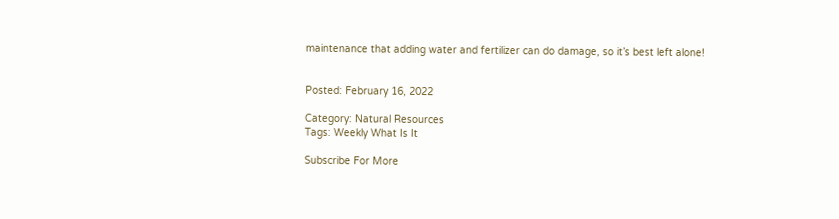maintenance that adding water and fertilizer can do damage, so it’s best left alone!


Posted: February 16, 2022

Category: Natural Resources
Tags: Weekly What Is It

Subscribe For More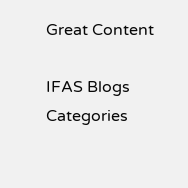Great Content

IFAS Blogs Categories